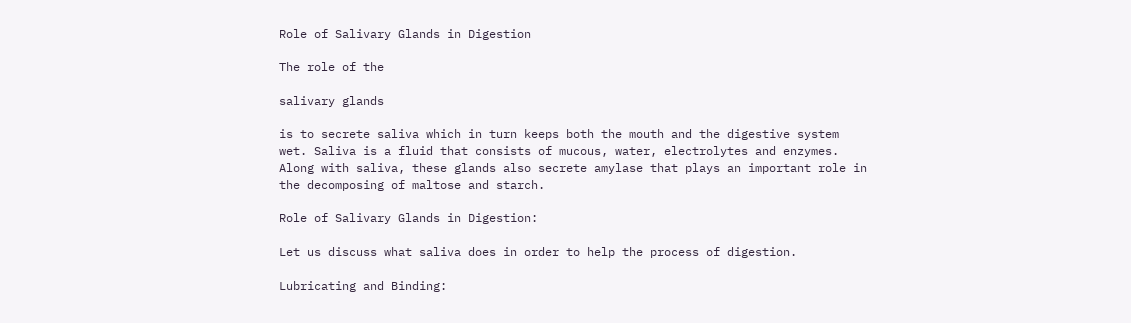Role of Salivary Glands in Digestion

The role of the

salivary glands

is to secrete saliva which in turn keeps both the mouth and the digestive system wet. Saliva is a fluid that consists of mucous, water, electrolytes and enzymes. Along with saliva, these glands also secrete amylase that plays an important role in the decomposing of maltose and starch.

Role of Salivary Glands in Digestion:

Let us discuss what saliva does in order to help the process of digestion.

Lubricating and Binding: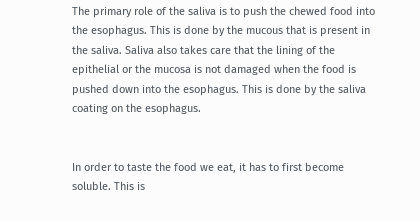The primary role of the saliva is to push the chewed food into the esophagus. This is done by the mucous that is present in the saliva. Saliva also takes care that the lining of the epithelial or the mucosa is not damaged when the food is pushed down into the esophagus. This is done by the saliva coating on the esophagus.


In order to taste the food we eat, it has to first become soluble. This is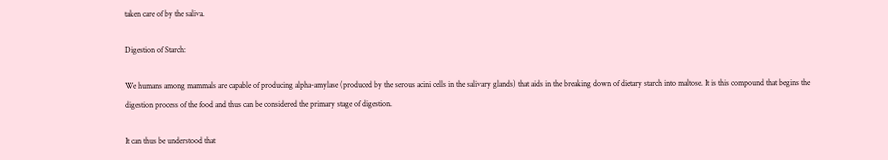taken care of by the saliva.

Digestion of Starch:

We humans among mammals are capable of producing alpha-amylase (produced by the serous acini cells in the salivary glands) that aids in the breaking down of dietary starch into maltose. It is this compound that begins the digestion process of the food and thus can be considered the primary stage of digestion.

It can thus be understood that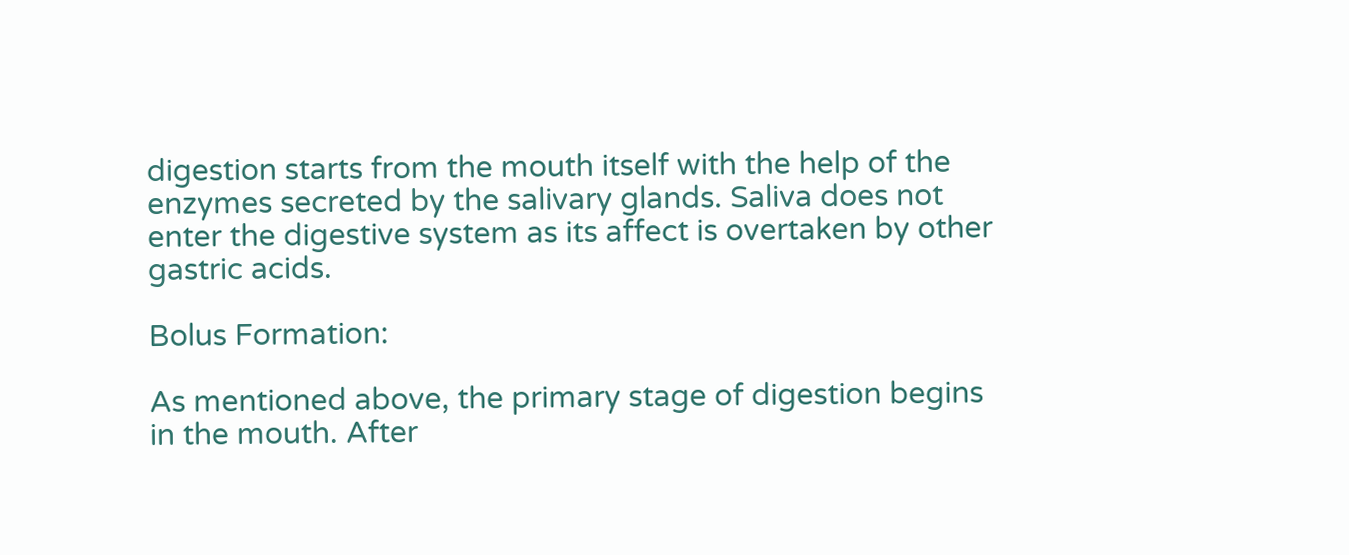digestion starts from the mouth itself with the help of the enzymes secreted by the salivary glands. Saliva does not enter the digestive system as its affect is overtaken by other gastric acids.

Bolus Formation:

As mentioned above, the primary stage of digestion begins in the mouth. After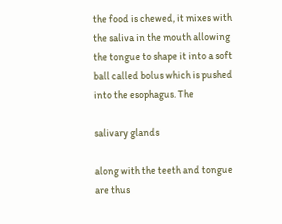the food is chewed, it mixes with the saliva in the mouth allowing the tongue to shape it into a soft ball called bolus which is pushed into the esophagus. The

salivary glands

along with the teeth and tongue are thus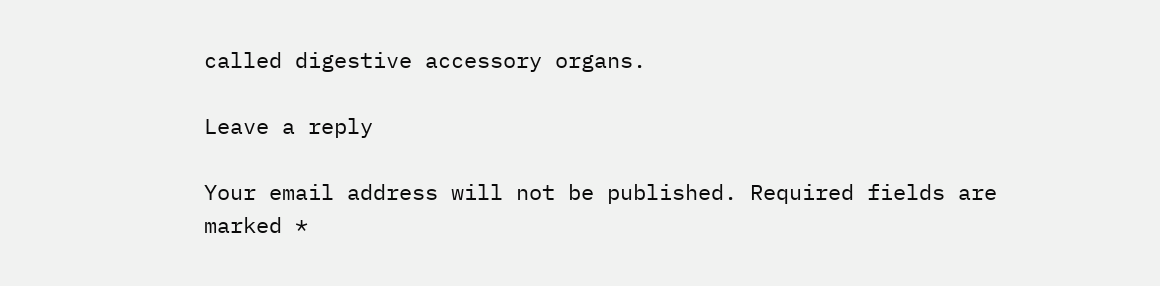called digestive accessory organs.

Leave a reply

Your email address will not be published. Required fields are marked *